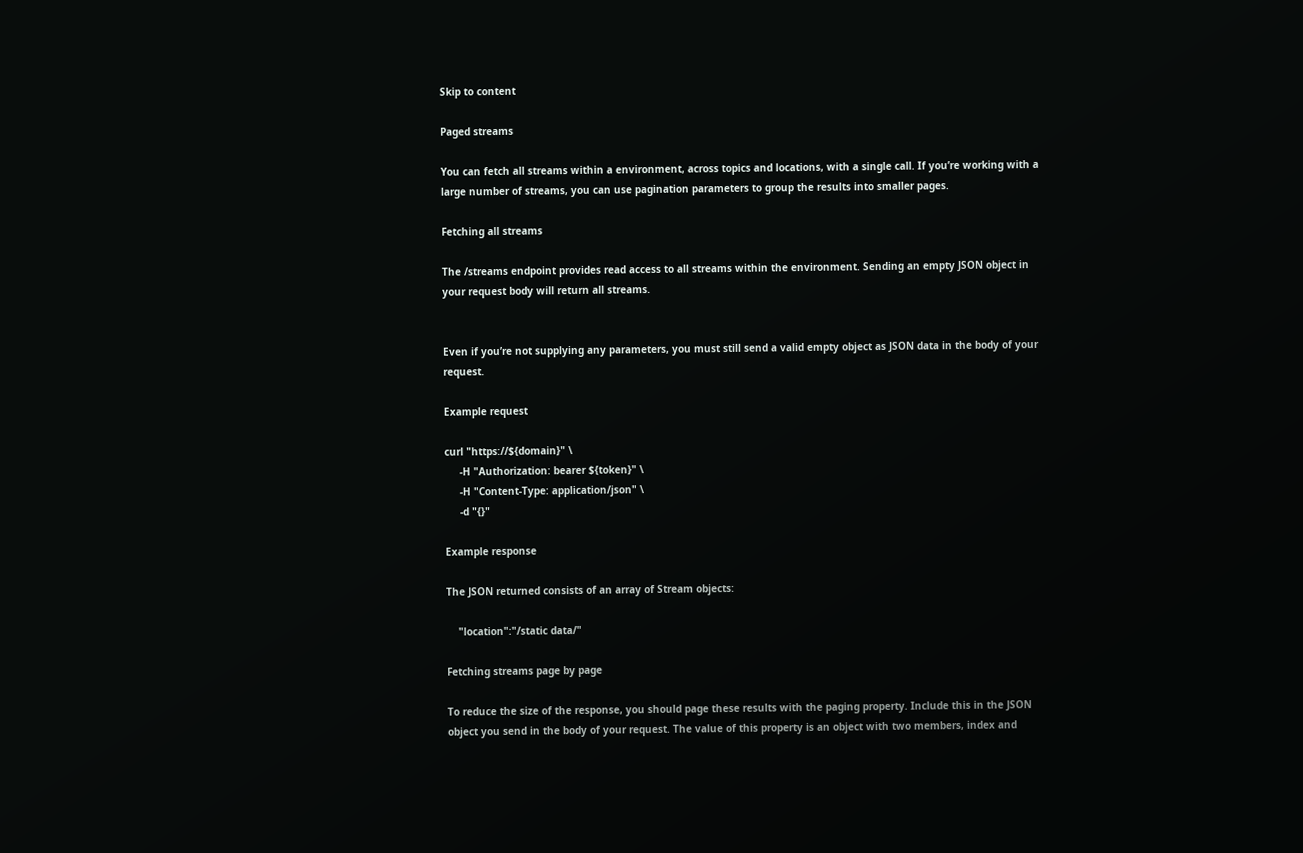Skip to content

Paged streams

You can fetch all streams within a environment, across topics and locations, with a single call. If you’re working with a large number of streams, you can use pagination parameters to group the results into smaller pages.

Fetching all streams

The /streams endpoint provides read access to all streams within the environment. Sending an empty JSON object in your request body will return all streams.


Even if you’re not supplying any parameters, you must still send a valid empty object as JSON data in the body of your request.

Example request

curl "https://${domain}" \
     -H "Authorization: bearer ${token}" \
     -H "Content-Type: application/json" \
     -d "{}"

Example response

The JSON returned consists of an array of Stream objects:

    "location":"/static data/"

Fetching streams page by page

To reduce the size of the response, you should page these results with the paging property. Include this in the JSON object you send in the body of your request. The value of this property is an object with two members, index and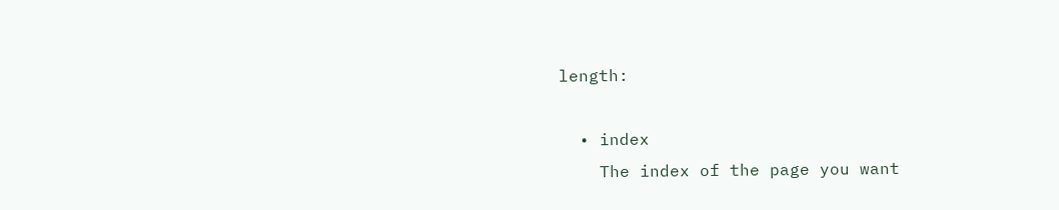length:

  • index
    The index of the page you want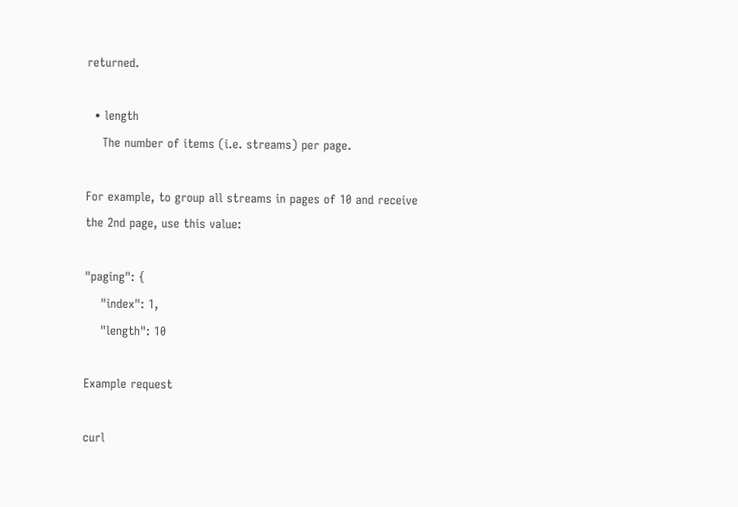returned.

  • length
    The number of items (i.e. streams) per page.

For example, to group all streams in pages of 10 and receive the 2nd page, use this value:

"paging": {
    "index": 1,
    "length": 10

Example request

curl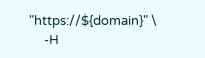"https://${domain}" \
     -H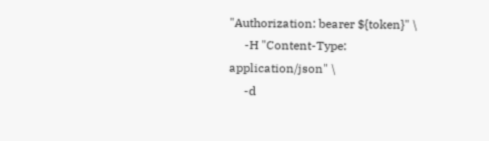"Authorization: bearer ${token}" \
     -H "Content-Type: application/json" \
     -d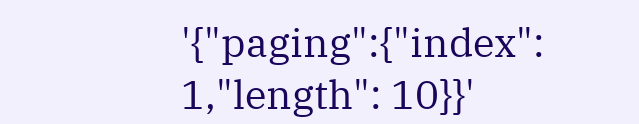'{"paging":{"index": 1,"length": 10}}'